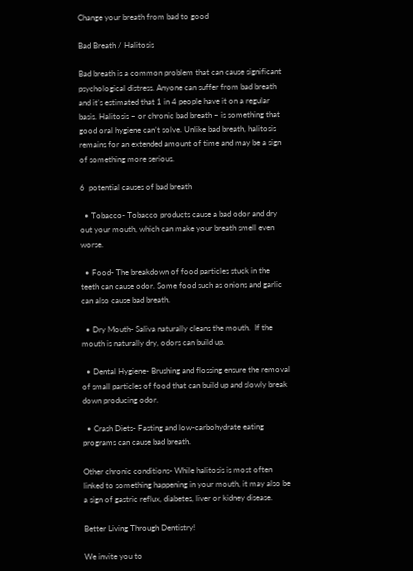Change your breath from bad to good

Bad Breath / Halitosis

Bad breath is a common problem that can cause significant psychological distress. Anyone can suffer from bad breath and it’s estimated that 1 in 4 people have it on a regular basis. Halitosis – or chronic bad breath – is something that good oral hygiene can’t solve. Unlike bad breath, halitosis remains for an extended amount of time and may be a sign of something more serious.

6  potential causes of bad breath

  • Tobacco- Tobacco products cause a bad odor and dry out your mouth, which can make your breath smell even worse.

  • Food- The breakdown of food particles stuck in the teeth can cause odor. Some food such as onions and garlic can also cause bad breath.

  • Dry Mouth- Saliva naturally cleans the mouth.  If the mouth is naturally dry, odors can build up.

  • Dental Hygiene- Brushing and flossing ensure the removal of small particles of food that can build up and slowly break down producing odor.

  • Crash Diets- Fasting and low-carbohydrate eating programs can cause bad breath.

Other chronic conditions- While halitosis is most often linked to something happening in your mouth, it may also be a sign of gastric reflux, diabetes, liver or kidney disease.

Better Living Through Dentistry!

We invite you to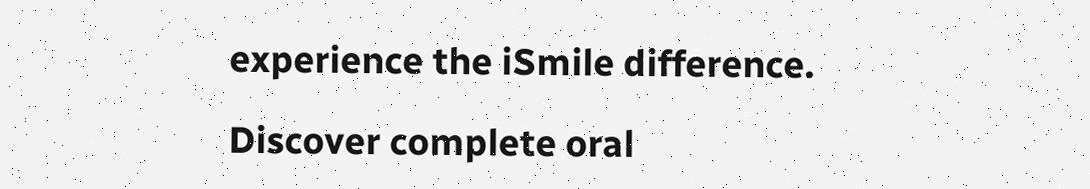experience the iSmile difference.

Discover complete oral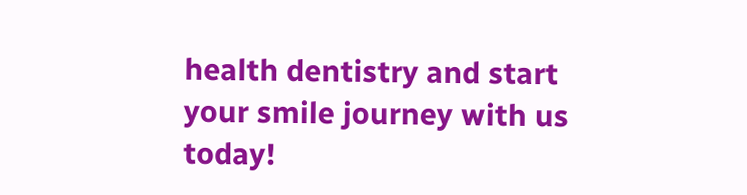health dentistry and start your smile journey with us today!